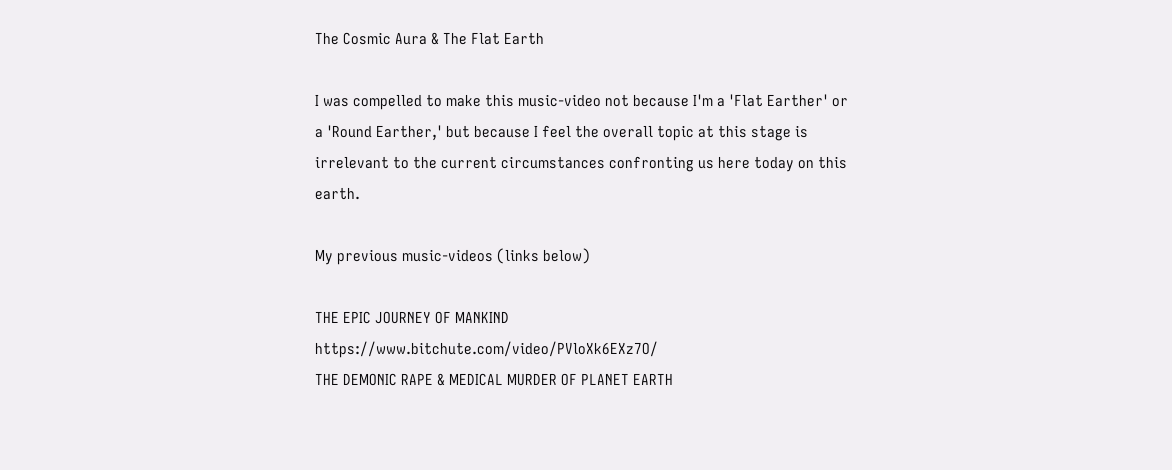The Cosmic Aura & The Flat Earth

I was compelled to make this music-video not because I'm a 'Flat Earther' or a 'Round Earther,' but because I feel the overall topic at this stage is irrelevant to the current circumstances confronting us here today on this earth.

My previous music-videos (links below)

THE EPIC JOURNEY OF MANKIND https://www.bitchute.com/video/PVloXk6EXz7O/
THE DEMONIC RAPE & MEDICAL MURDER OF PLANET EARTH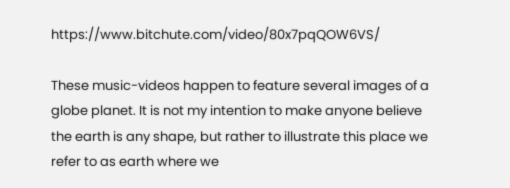https://www.bitchute.com/video/80x7pqQOW6VS/

These music-videos happen to feature several images of a globe planet. It is not my intention to make anyone believe the earth is any shape, but rather to illustrate this place we refer to as earth where we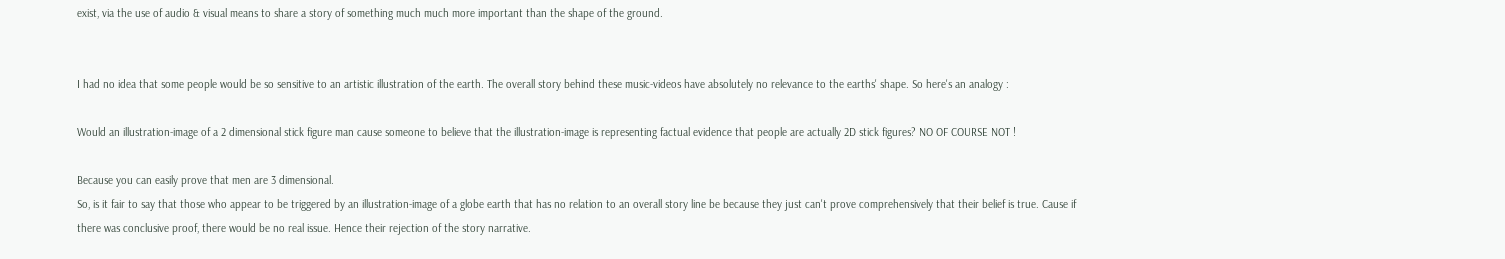exist, via the use of audio & visual means to share a story of something much much more important than the shape of the ground.


I had no idea that some people would be so sensitive to an artistic illustration of the earth. The overall story behind these music-videos have absolutely no relevance to the earths' shape. So here's an analogy :

Would an illustration-image of a 2 dimensional stick figure man cause someone to believe that the illustration-image is representing factual evidence that people are actually 2D stick figures? NO OF COURSE NOT !

Because you can easily prove that men are 3 dimensional.
So, is it fair to say that those who appear to be triggered by an illustration-image of a globe earth that has no relation to an overall story line be because they just can't prove comprehensively that their belief is true. Cause if there was conclusive proof, there would be no real issue. Hence their rejection of the story narrative.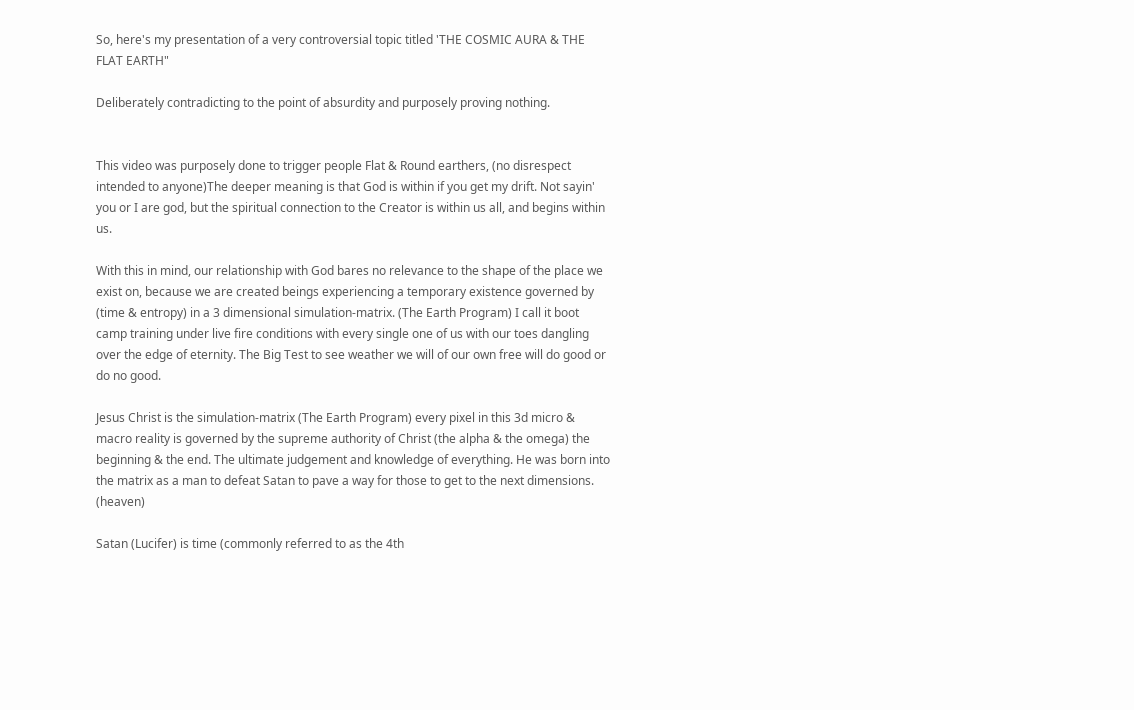So, here's my presentation of a very controversial topic titled 'THE COSMIC AURA & THE FLAT EARTH"

Deliberately contradicting to the point of absurdity and purposely proving nothing.


This video was purposely done to trigger people Flat & Round earthers, (no disrespect intended to anyone)The deeper meaning is that God is within if you get my drift. Not sayin' you or I are god, but the spiritual connection to the Creator is within us all, and begins within us.

With this in mind, our relationship with God bares no relevance to the shape of the place we exist on, because we are created beings experiencing a temporary existence governed by (time & entropy) in a 3 dimensional simulation-matrix. (The Earth Program) I call it boot camp training under live fire conditions with every single one of us with our toes dangling over the edge of eternity. The Big Test to see weather we will of our own free will do good or do no good.

Jesus Christ is the simulation-matrix (The Earth Program) every pixel in this 3d micro & macro reality is governed by the supreme authority of Christ (the alpha & the omega) the beginning & the end. The ultimate judgement and knowledge of everything. He was born into the matrix as a man to defeat Satan to pave a way for those to get to the next dimensions. (heaven)

Satan (Lucifer) is time (commonly referred to as the 4th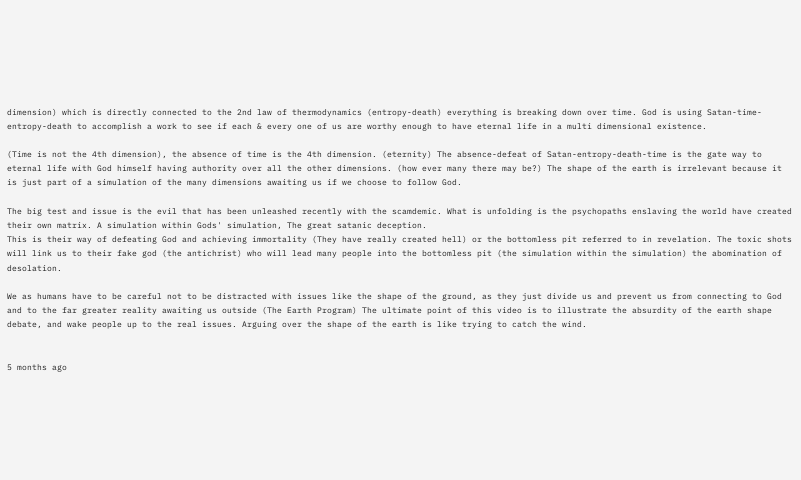dimension) which is directly connected to the 2nd law of thermodynamics (entropy-death) everything is breaking down over time. God is using Satan-time-entropy-death to accomplish a work to see if each & every one of us are worthy enough to have eternal life in a multi dimensional existence.

(Time is not the 4th dimension), the absence of time is the 4th dimension. (eternity) The absence-defeat of Satan-entropy-death-time is the gate way to eternal life with God himself having authority over all the other dimensions. (how ever many there may be?) The shape of the earth is irrelevant because it is just part of a simulation of the many dimensions awaiting us if we choose to follow God.

The big test and issue is the evil that has been unleashed recently with the scamdemic. What is unfolding is the psychopaths enslaving the world have created their own matrix. A simulation within Gods' simulation, The great satanic deception.
This is their way of defeating God and achieving immortality (They have really created hell) or the bottomless pit referred to in revelation. The toxic shots will link us to their fake god (the antichrist) who will lead many people into the bottomless pit (the simulation within the simulation) the abomination of desolation.

We as humans have to be careful not to be distracted with issues like the shape of the ground, as they just divide us and prevent us from connecting to God and to the far greater reality awaiting us outside (The Earth Program) The ultimate point of this video is to illustrate the absurdity of the earth shape debate, and wake people up to the real issues. Arguing over the shape of the earth is like trying to catch the wind.


5 months ago